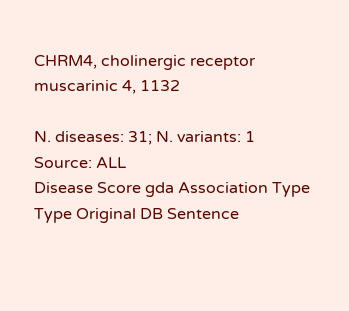CHRM4, cholinergic receptor muscarinic 4, 1132

N. diseases: 31; N. variants: 1
Source: ALL
Disease Score gda Association Type Type Original DB Sentence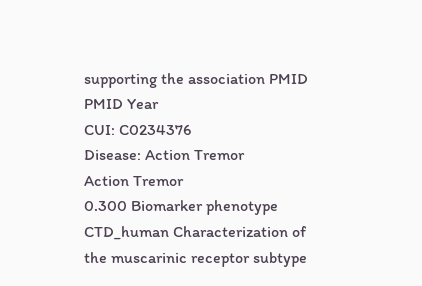supporting the association PMID PMID Year
CUI: C0234376
Disease: Action Tremor
Action Tremor
0.300 Biomarker phenotype CTD_human Characterization of the muscarinic receptor subtype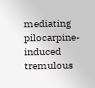mediating pilocarpine-induced tremulous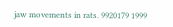jaw movements in rats. 9920179 1999